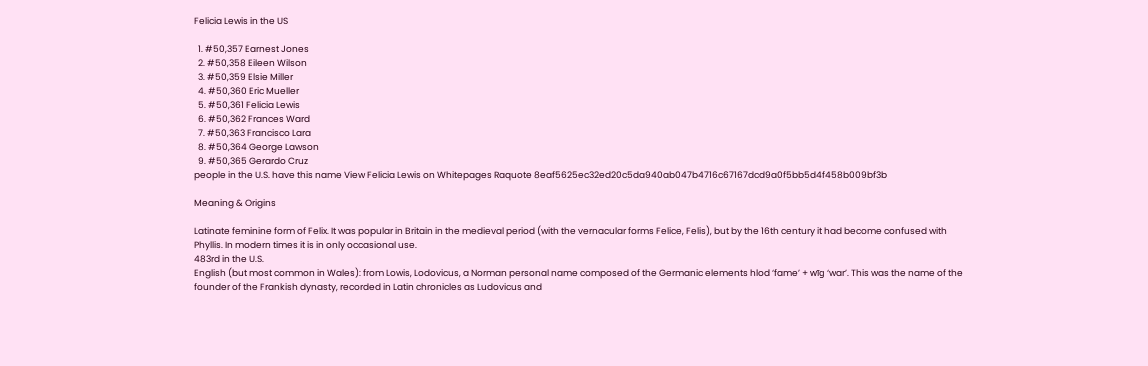Felicia Lewis in the US

  1. #50,357 Earnest Jones
  2. #50,358 Eileen Wilson
  3. #50,359 Elsie Miller
  4. #50,360 Eric Mueller
  5. #50,361 Felicia Lewis
  6. #50,362 Frances Ward
  7. #50,363 Francisco Lara
  8. #50,364 George Lawson
  9. #50,365 Gerardo Cruz
people in the U.S. have this name View Felicia Lewis on Whitepages Raquote 8eaf5625ec32ed20c5da940ab047b4716c67167dcd9a0f5bb5d4f458b009bf3b

Meaning & Origins

Latinate feminine form of Felix. It was popular in Britain in the medieval period (with the vernacular forms Felice, Felis), but by the 16th century it had become confused with Phyllis. In modern times it is in only occasional use.
483rd in the U.S.
English (but most common in Wales): from Lowis, Lodovicus, a Norman personal name composed of the Germanic elements hlod ‘fame’ + wīg ‘war’. This was the name of the founder of the Frankish dynasty, recorded in Latin chronicles as Ludovicus and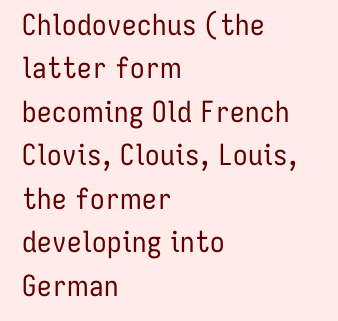Chlodovechus (the latter form becoming Old French Clovis, Clouis, Louis, the former developing into German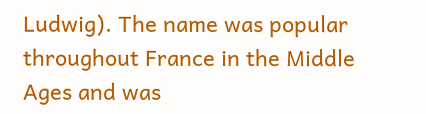Ludwig). The name was popular throughout France in the Middle Ages and was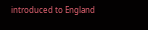introduced to England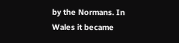by the Normans. In Wales it became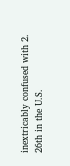inextricably confused with 2.
26th in the U.S.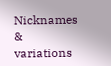Nicknames & variations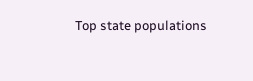Top state populations